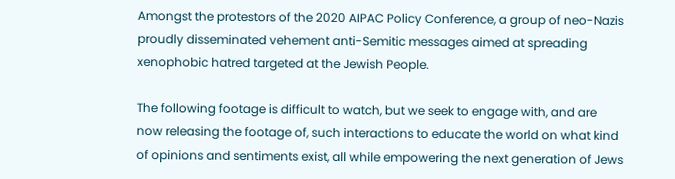Amongst the protestors of the 2020 AIPAC Policy Conference, a group of neo-Nazis proudly disseminated vehement anti-Semitic messages aimed at spreading xenophobic hatred targeted at the Jewish People.

The following footage is difficult to watch, but we seek to engage with, and are now releasing the footage of, such interactions to educate the world on what kind of opinions and sentiments exist, all while empowering the next generation of Jews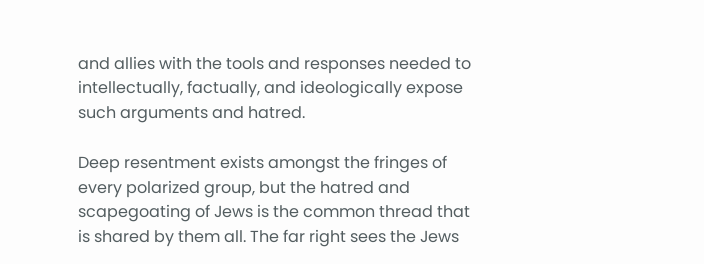and allies with the tools and responses needed to intellectually, factually, and ideologically expose such arguments and hatred.

Deep resentment exists amongst the fringes of every polarized group, but the hatred and scapegoating of Jews is the common thread that is shared by them all. The far right sees the Jews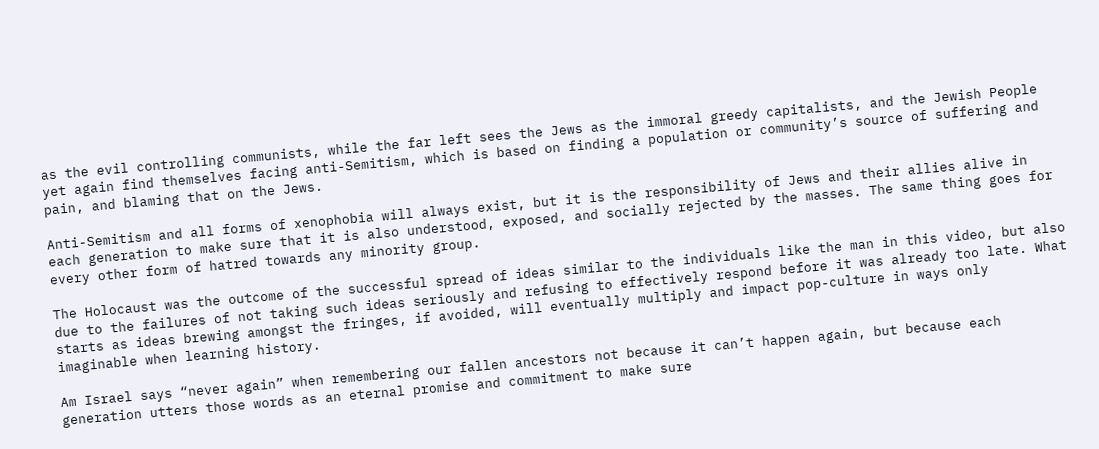as the evil controlling communists, while the far left sees the Jews as the immoral greedy capitalists, and the Jewish People yet again find themselves facing anti-Semitism, which is based on finding a population or community’s source of suffering and pain, and blaming that on the Jews.

Anti-Semitism and all forms of xenophobia will always exist, but it is the responsibility of Jews and their allies alive in each generation to make sure that it is also understood, exposed, and socially rejected by the masses. The same thing goes for every other form of hatred towards any minority group.

The Holocaust was the outcome of the successful spread of ideas similar to the individuals like the man in this video, but also due to the failures of not taking such ideas seriously and refusing to effectively respond before it was already too late. What starts as ideas brewing amongst the fringes, if avoided, will eventually multiply and impact pop-culture in ways only imaginable when learning history.

Am Israel says “never again” when remembering our fallen ancestors not because it can’t happen again, but because each generation utters those words as an eternal promise and commitment to make sure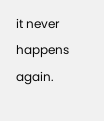it never happens again.